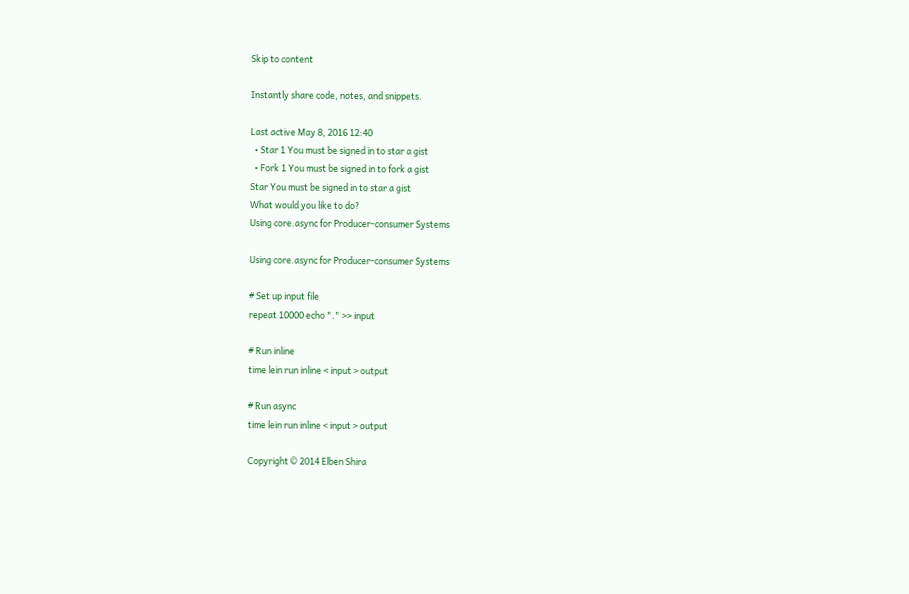Skip to content

Instantly share code, notes, and snippets.

Last active May 8, 2016 12:40
  • Star 1 You must be signed in to star a gist
  • Fork 1 You must be signed in to fork a gist
Star You must be signed in to star a gist
What would you like to do?
Using core.async for Producer-consumer Systems

Using core.async for Producer-consumer Systems

# Set up input file
repeat 10000 echo "." >> input

# Run inline
time lein run inline < input > output

# Run async
time lein run inline < input > output

Copyright © 2014 Elben Shira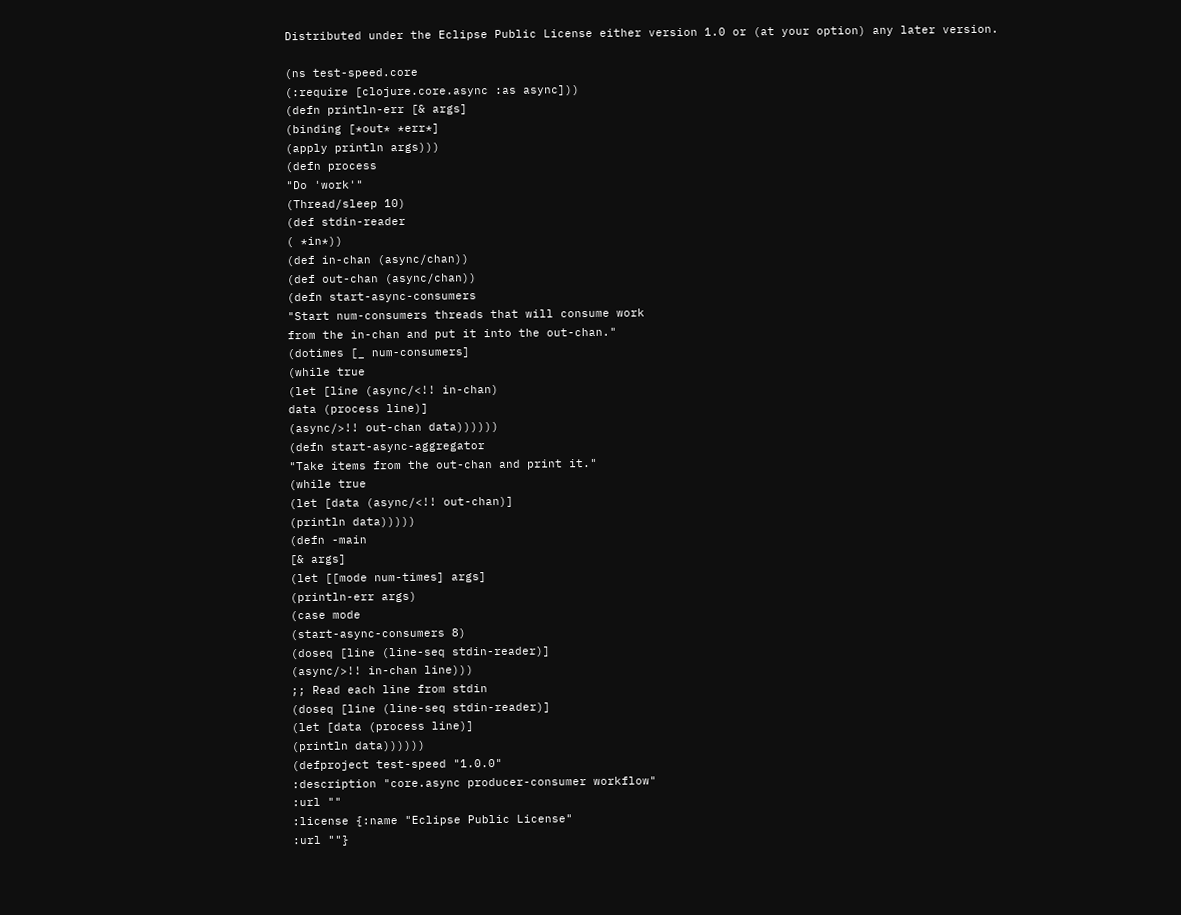Distributed under the Eclipse Public License either version 1.0 or (at your option) any later version.

(ns test-speed.core
(:require [clojure.core.async :as async]))
(defn println-err [& args]
(binding [*out* *err*]
(apply println args)))
(defn process
"Do 'work'"
(Thread/sleep 10)
(def stdin-reader
( *in*))
(def in-chan (async/chan))
(def out-chan (async/chan))
(defn start-async-consumers
"Start num-consumers threads that will consume work
from the in-chan and put it into the out-chan."
(dotimes [_ num-consumers]
(while true
(let [line (async/<!! in-chan)
data (process line)]
(async/>!! out-chan data))))))
(defn start-async-aggregator
"Take items from the out-chan and print it."
(while true
(let [data (async/<!! out-chan)]
(println data)))))
(defn -main
[& args]
(let [[mode num-times] args]
(println-err args)
(case mode
(start-async-consumers 8)
(doseq [line (line-seq stdin-reader)]
(async/>!! in-chan line)))
;; Read each line from stdin
(doseq [line (line-seq stdin-reader)]
(let [data (process line)]
(println data))))))
(defproject test-speed "1.0.0"
:description "core.async producer-consumer workflow"
:url ""
:license {:name "Eclipse Public License"
:url ""}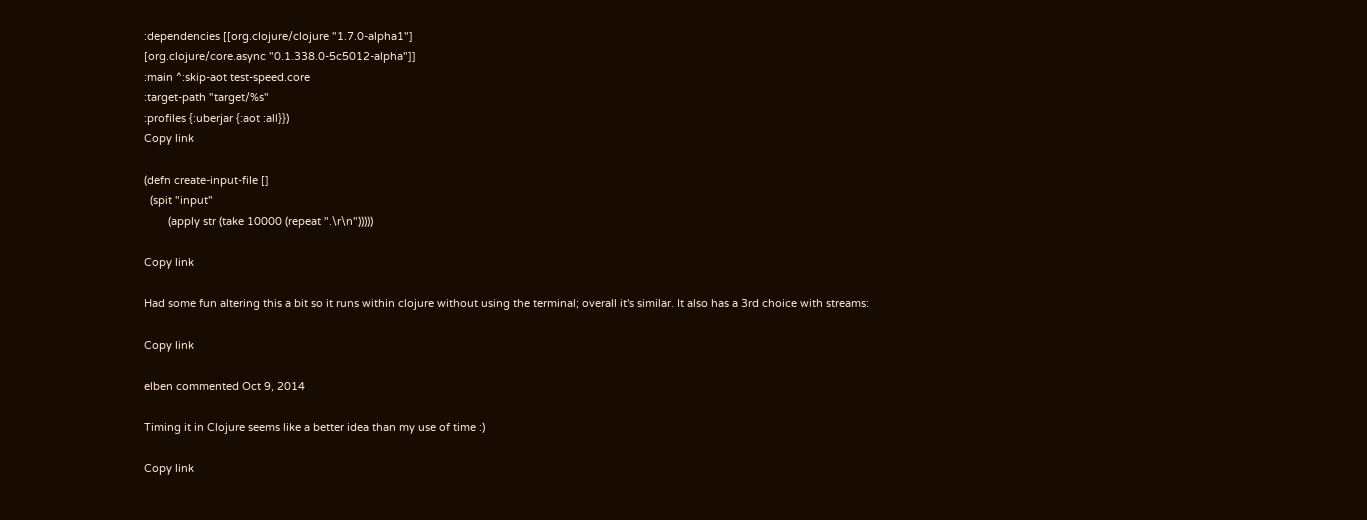:dependencies [[org.clojure/clojure "1.7.0-alpha1"]
[org.clojure/core.async "0.1.338.0-5c5012-alpha"]]
:main ^:skip-aot test-speed.core
:target-path "target/%s"
:profiles {:uberjar {:aot :all}})
Copy link

(defn create-input-file []
  (spit "input"
        (apply str (take 10000 (repeat ".\r\n")))))

Copy link

Had some fun altering this a bit so it runs within clojure without using the terminal; overall it's similar. It also has a 3rd choice with streams:

Copy link

elben commented Oct 9, 2014

Timing it in Clojure seems like a better idea than my use of time :)

Copy link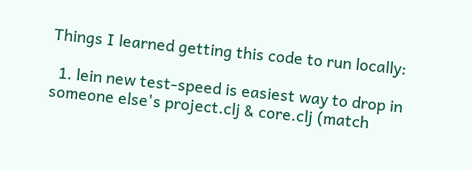Things I learned getting this code to run locally:

  1. lein new test-speed is easiest way to drop in someone else's project.clj & core.clj (match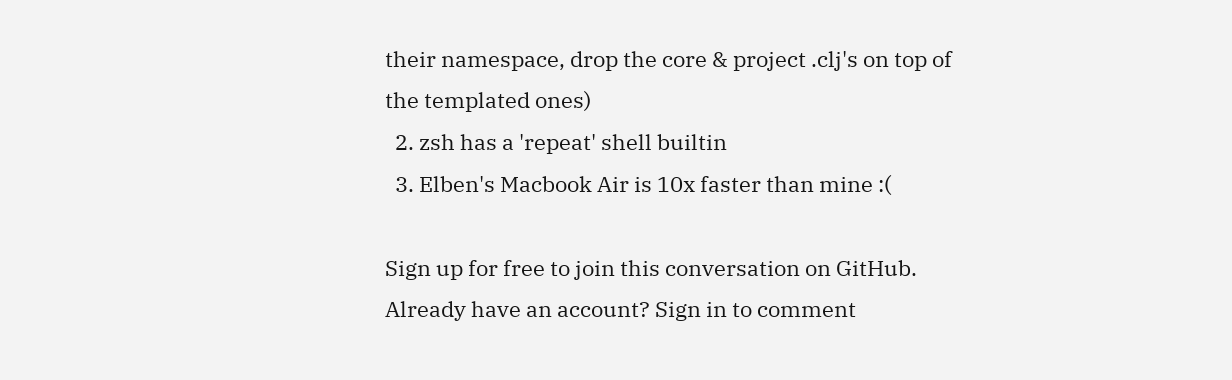their namespace, drop the core & project .clj's on top of the templated ones)
  2. zsh has a 'repeat' shell builtin
  3. Elben's Macbook Air is 10x faster than mine :(

Sign up for free to join this conversation on GitHub. Already have an account? Sign in to comment